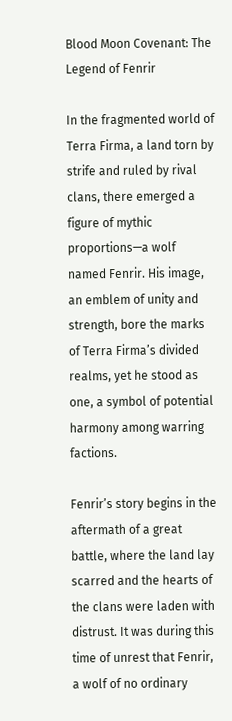Blood Moon Covenant: The Legend of Fenrir

In the fragmented world of Terra Firma, a land torn by strife and ruled by rival clans, there emerged a figure of mythic proportions—a wolf named Fenrir. His image, an emblem of unity and strength, bore the marks of Terra Firma’s divided realms, yet he stood as one, a symbol of potential harmony among warring factions.

Fenrir’s story begins in the aftermath of a great battle, where the land lay scarred and the hearts of the clans were laden with distrust. It was during this time of unrest that Fenrir, a wolf of no ordinary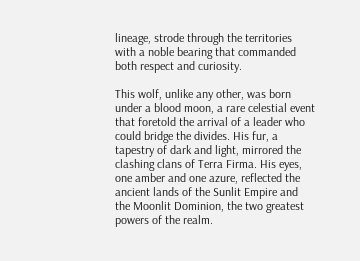lineage, strode through the territories with a noble bearing that commanded both respect and curiosity.

This wolf, unlike any other, was born under a blood moon, a rare celestial event that foretold the arrival of a leader who could bridge the divides. His fur, a tapestry of dark and light, mirrored the clashing clans of Terra Firma. His eyes, one amber and one azure, reflected the ancient lands of the Sunlit Empire and the Moonlit Dominion, the two greatest powers of the realm.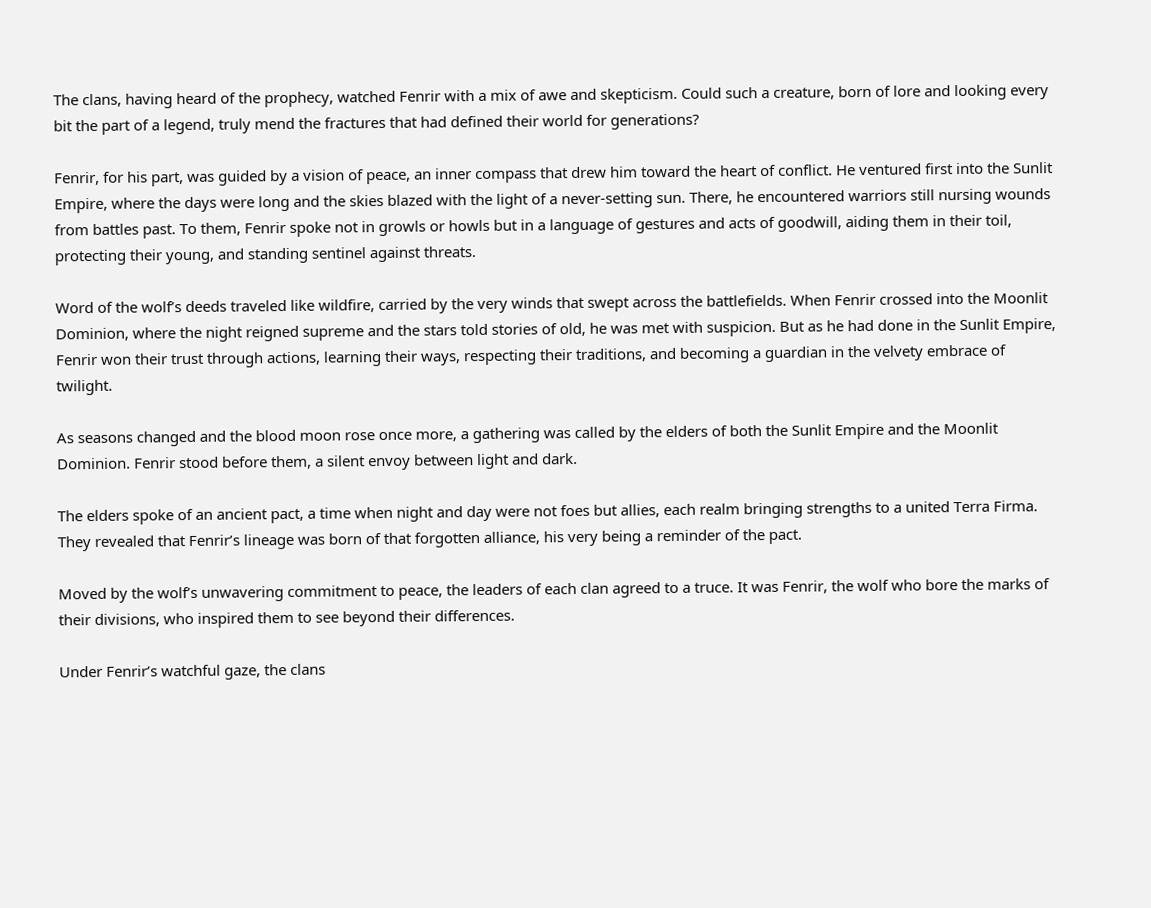The clans, having heard of the prophecy, watched Fenrir with a mix of awe and skepticism. Could such a creature, born of lore and looking every bit the part of a legend, truly mend the fractures that had defined their world for generations?

Fenrir, for his part, was guided by a vision of peace, an inner compass that drew him toward the heart of conflict. He ventured first into the Sunlit Empire, where the days were long and the skies blazed with the light of a never-setting sun. There, he encountered warriors still nursing wounds from battles past. To them, Fenrir spoke not in growls or howls but in a language of gestures and acts of goodwill, aiding them in their toil, protecting their young, and standing sentinel against threats.

Word of the wolf’s deeds traveled like wildfire, carried by the very winds that swept across the battlefields. When Fenrir crossed into the Moonlit Dominion, where the night reigned supreme and the stars told stories of old, he was met with suspicion. But as he had done in the Sunlit Empire, Fenrir won their trust through actions, learning their ways, respecting their traditions, and becoming a guardian in the velvety embrace of twilight.

As seasons changed and the blood moon rose once more, a gathering was called by the elders of both the Sunlit Empire and the Moonlit Dominion. Fenrir stood before them, a silent envoy between light and dark.

The elders spoke of an ancient pact, a time when night and day were not foes but allies, each realm bringing strengths to a united Terra Firma. They revealed that Fenrir’s lineage was born of that forgotten alliance, his very being a reminder of the pact.

Moved by the wolf’s unwavering commitment to peace, the leaders of each clan agreed to a truce. It was Fenrir, the wolf who bore the marks of their divisions, who inspired them to see beyond their differences.

Under Fenrir’s watchful gaze, the clans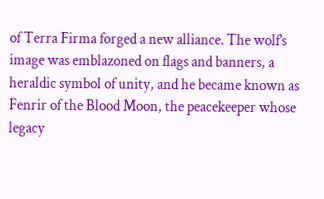of Terra Firma forged a new alliance. The wolf’s image was emblazoned on flags and banners, a heraldic symbol of unity, and he became known as Fenrir of the Blood Moon, the peacekeeper whose legacy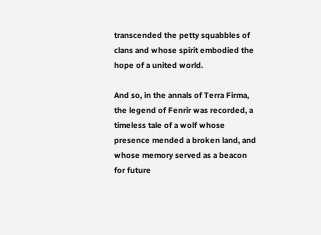transcended the petty squabbles of clans and whose spirit embodied the hope of a united world.

And so, in the annals of Terra Firma, the legend of Fenrir was recorded, a timeless tale of a wolf whose presence mended a broken land, and whose memory served as a beacon for future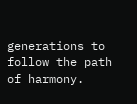generations to follow the path of harmony.